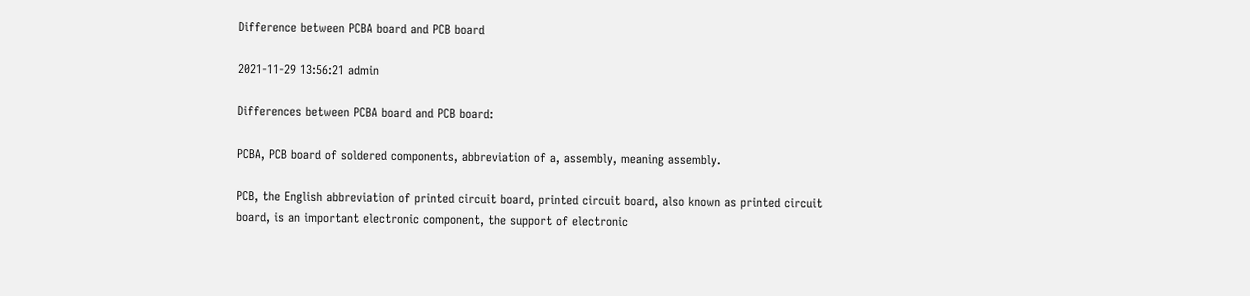Difference between PCBA board and PCB board

2021-11-29 13:56:21 admin

Differences between PCBA board and PCB board:

PCBA, PCB board of soldered components, abbreviation of a, assembly, meaning assembly.

PCB, the English abbreviation of printed circuit board, printed circuit board, also known as printed circuit board, is an important electronic component, the support of electronic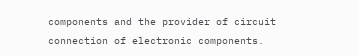components and the provider of circuit connection of electronic components.